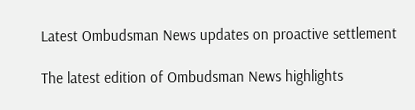Latest Ombudsman News updates on proactive settlement

The latest edition of Ombudsman News highlights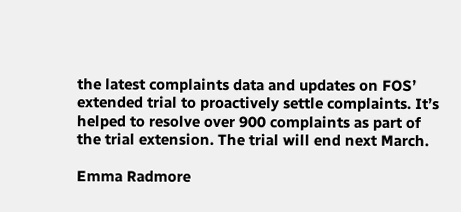the latest complaints data and updates on FOS’ extended trial to proactively settle complaints. It’s helped to resolve over 900 complaints as part of the trial extension. The trial will end next March.

Emma Radmore